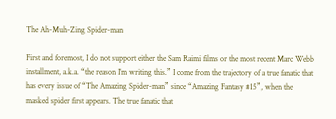The Ah-Muh-Zing Spider-man

First and foremost, I do not support either the Sam Raimi films or the most recent Marc Webb installment, a.k.a. “the reason I’m writing this.” I come from the trajectory of a true fanatic that has every issue of “The Amazing Spider-man” since “Amazing Fantasy #15”, when the masked spider first appears. The true fanatic that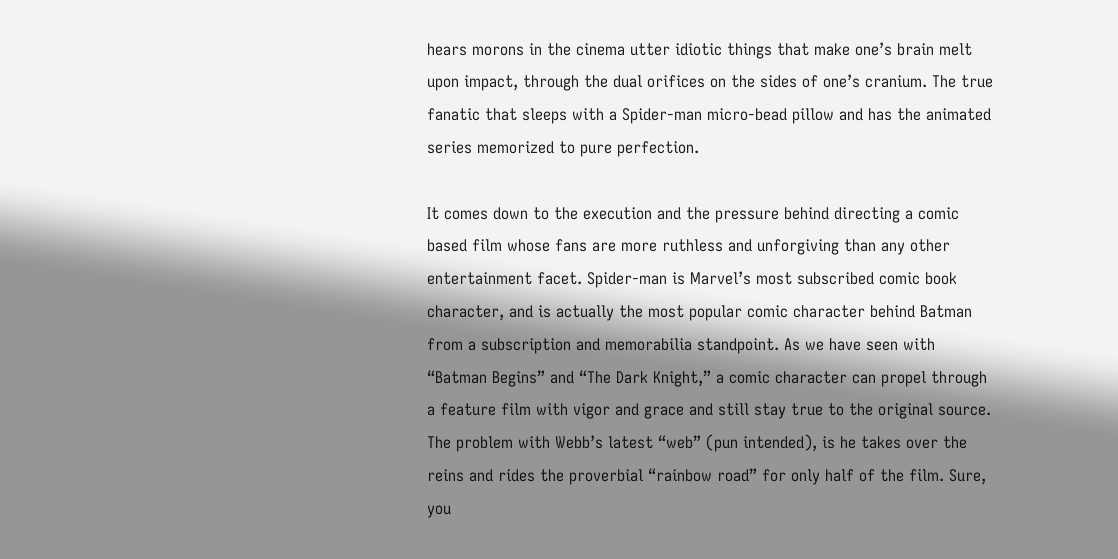hears morons in the cinema utter idiotic things that make one’s brain melt upon impact, through the dual orifices on the sides of one’s cranium. The true fanatic that sleeps with a Spider-man micro-bead pillow and has the animated series memorized to pure perfection.

It comes down to the execution and the pressure behind directing a comic based film whose fans are more ruthless and unforgiving than any other entertainment facet. Spider-man is Marvel’s most subscribed comic book character, and is actually the most popular comic character behind Batman from a subscription and memorabilia standpoint. As we have seen with “Batman Begins” and “The Dark Knight,” a comic character can propel through a feature film with vigor and grace and still stay true to the original source. The problem with Webb’s latest “web” (pun intended), is he takes over the reins and rides the proverbial “rainbow road” for only half of the film. Sure, you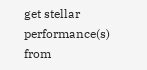get stellar performance(s) from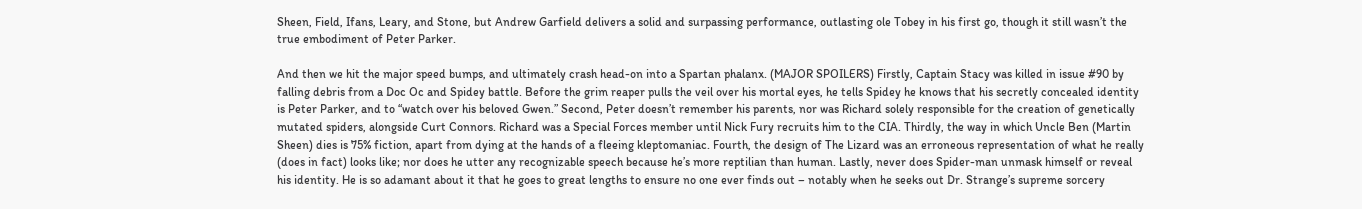Sheen, Field, Ifans, Leary, and Stone, but Andrew Garfield delivers a solid and surpassing performance, outlasting ole Tobey in his first go, though it still wasn’t the true embodiment of Peter Parker.

And then we hit the major speed bumps, and ultimately crash head-on into a Spartan phalanx. (MAJOR SPOILERS) Firstly, Captain Stacy was killed in issue #90 by falling debris from a Doc Oc and Spidey battle. Before the grim reaper pulls the veil over his mortal eyes, he tells Spidey he knows that his secretly concealed identity is Peter Parker, and to “watch over his beloved Gwen.” Second, Peter doesn’t remember his parents, nor was Richard solely responsible for the creation of genetically mutated spiders, alongside Curt Connors. Richard was a Special Forces member until Nick Fury recruits him to the CIA. Thirdly, the way in which Uncle Ben (Martin Sheen) dies is 75% fiction, apart from dying at the hands of a fleeing kleptomaniac. Fourth, the design of The Lizard was an erroneous representation of what he really (does in fact) looks like; nor does he utter any recognizable speech because he’s more reptilian than human. Lastly, never does Spider-man unmask himself or reveal his identity. He is so adamant about it that he goes to great lengths to ensure no one ever finds out – notably when he seeks out Dr. Strange’s supreme sorcery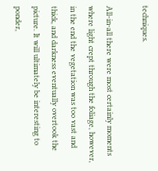techniques.

All-in-all there were most certainly moments where light crept through the foliage, however, in the end the vegetation was too vast and thick, and darkness eventually overtook the picture. It will ultimately be interesting to ponder,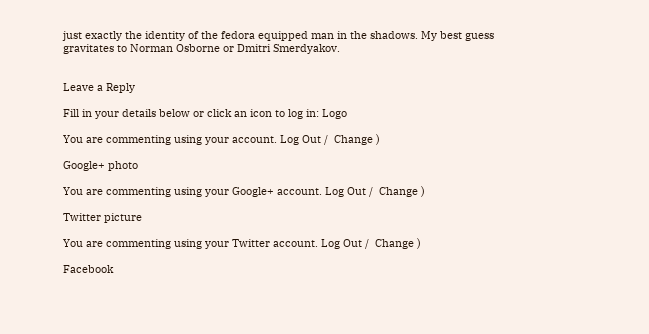just exactly the identity of the fedora equipped man in the shadows. My best guess gravitates to Norman Osborne or Dmitri Smerdyakov.


Leave a Reply

Fill in your details below or click an icon to log in: Logo

You are commenting using your account. Log Out /  Change )

Google+ photo

You are commenting using your Google+ account. Log Out /  Change )

Twitter picture

You are commenting using your Twitter account. Log Out /  Change )

Facebook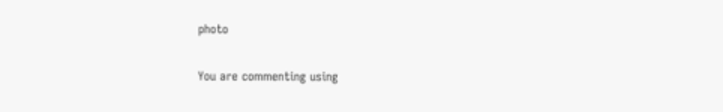photo

You are commenting using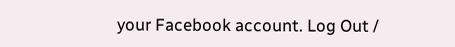your Facebook account. Log Out /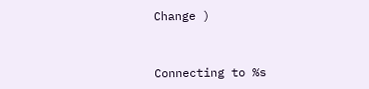Change )


Connecting to %s